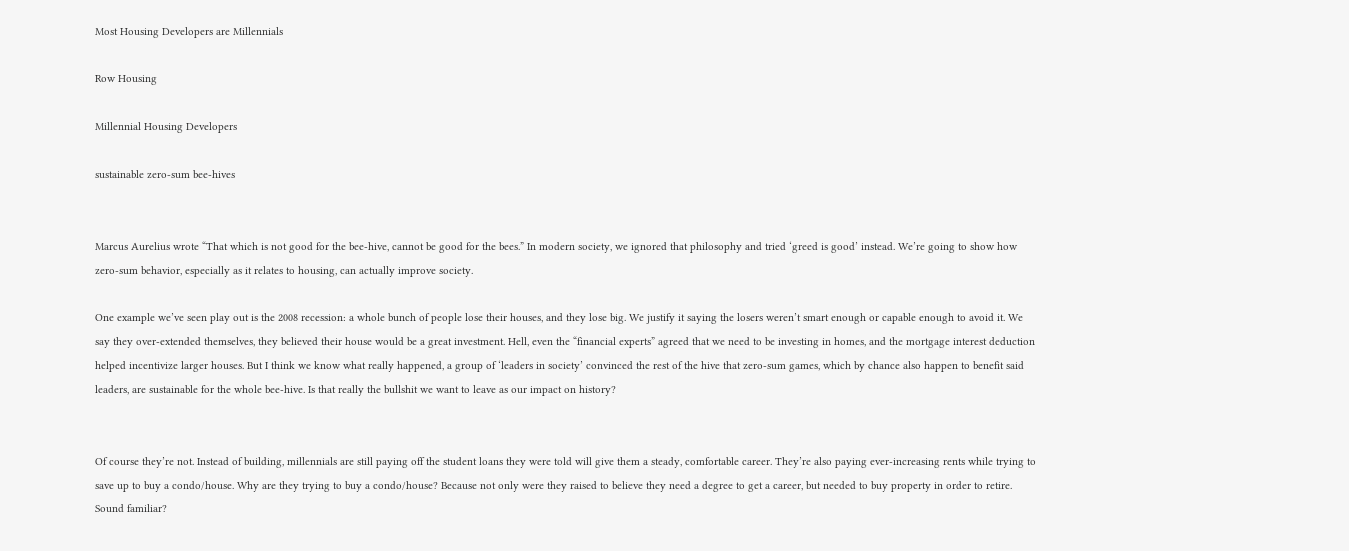Most Housing Developers are Millennials

Row Housing

Millennial Housing Developers

sustainable zero-sum bee-hives


Marcus Aurelius wrote “That which is not good for the bee-hive, cannot be good for the bees.” In modern society, we ignored that philosophy and tried ‘greed is good’ instead. We’re going to show how zero-sum behavior, especially as it relates to housing, can actually improve society.

One example we’ve seen play out is the 2008 recession: a whole bunch of people lose their houses, and they lose big. We justify it saying the losers weren’t smart enough or capable enough to avoid it. We say they over-extended themselves, they believed their house would be a great investment. Hell, even the “financial experts” agreed that we need to be investing in homes, and the mortgage interest deduction helped incentivize larger houses. But I think we know what really happened, a group of ‘leaders in society’ convinced the rest of the hive that zero-sum games, which by chance also happen to benefit said leaders, are sustainable for the whole bee-hive. Is that really the bullshit we want to leave as our impact on history?


Of course they’re not. Instead of building, millennials are still paying off the student loans they were told will give them a steady, comfortable career. They’re also paying ever-increasing rents while trying to save up to buy a condo/house. Why are they trying to buy a condo/house? Because not only were they raised to believe they need a degree to get a career, but needed to buy property in order to retire. Sound familiar?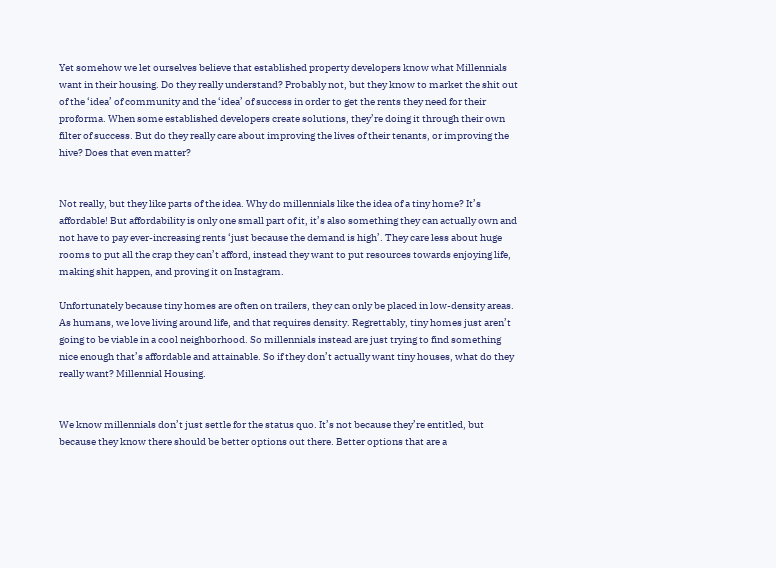Yet somehow we let ourselves believe that established property developers know what Millennials want in their housing. Do they really understand? Probably not, but they know to market the shit out of the ‘idea’ of community and the ‘idea’ of success in order to get the rents they need for their proforma. When some established developers create solutions, they’re doing it through their own filter of success. But do they really care about improving the lives of their tenants, or improving the hive? Does that even matter?


Not really, but they like parts of the idea. Why do millennials like the idea of a tiny home? It’s affordable! But affordability is only one small part of it, it’s also something they can actually own and not have to pay ever-increasing rents ‘just because the demand is high’. They care less about huge rooms to put all the crap they can’t afford, instead they want to put resources towards enjoying life, making shit happen, and proving it on Instagram.

Unfortunately because tiny homes are often on trailers, they can only be placed in low-density areas. As humans, we love living around life, and that requires density. Regrettably, tiny homes just aren’t going to be viable in a cool neighborhood. So millennials instead are just trying to find something nice enough that’s affordable and attainable. So if they don’t actually want tiny houses, what do they really want? Millennial Housing.


We know millennials don’t just settle for the status quo. It’s not because they’re entitled, but because they know there should be better options out there. Better options that are a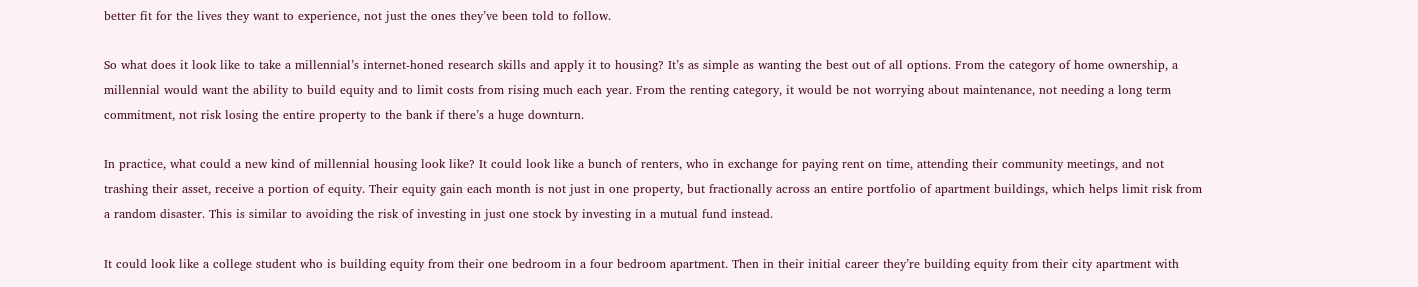better fit for the lives they want to experience, not just the ones they’ve been told to follow.

So what does it look like to take a millennial’s internet-honed research skills and apply it to housing? It’s as simple as wanting the best out of all options. From the category of home ownership, a millennial would want the ability to build equity and to limit costs from rising much each year. From the renting category, it would be not worrying about maintenance, not needing a long term commitment, not risk losing the entire property to the bank if there’s a huge downturn.

In practice, what could a new kind of millennial housing look like? It could look like a bunch of renters, who in exchange for paying rent on time, attending their community meetings, and not trashing their asset, receive a portion of equity. Their equity gain each month is not just in one property, but fractionally across an entire portfolio of apartment buildings, which helps limit risk from a random disaster. This is similar to avoiding the risk of investing in just one stock by investing in a mutual fund instead.

It could look like a college student who is building equity from their one bedroom in a four bedroom apartment. Then in their initial career they’re building equity from their city apartment with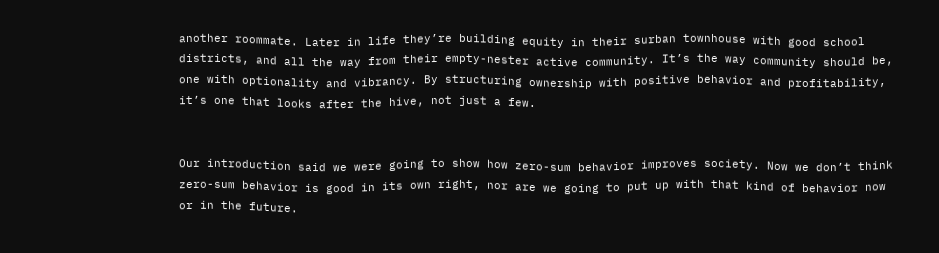another roommate. Later in life they’re building equity in their surban townhouse with good school districts, and all the way from their empty-nester active community. It’s the way community should be, one with optionality and vibrancy. By structuring ownership with positive behavior and profitability, it’s one that looks after the hive, not just a few.


Our introduction said we were going to show how zero-sum behavior improves society. Now we don’t think zero-sum behavior is good in its own right, nor are we going to put up with that kind of behavior now or in the future.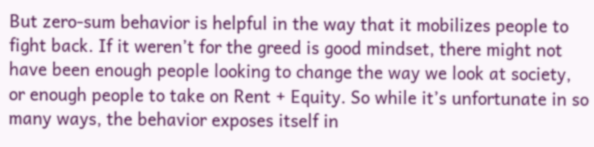But zero-sum behavior is helpful in the way that it mobilizes people to fight back. If it weren’t for the greed is good mindset, there might not have been enough people looking to change the way we look at society, or enough people to take on Rent + Equity. So while it’s unfortunate in so many ways, the behavior exposes itself in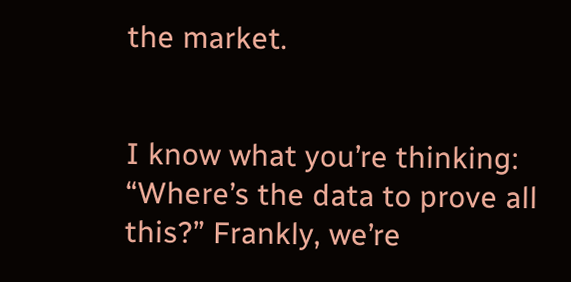the market.


I know what you’re thinking: “Where’s the data to prove all this?” Frankly, we’re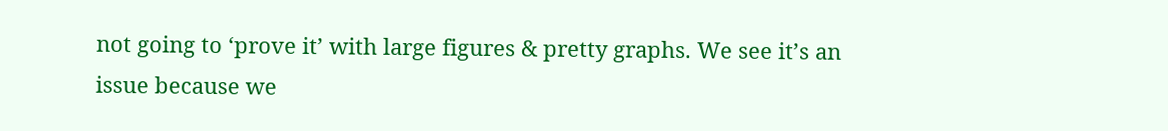not going to ‘prove it’ with large figures & pretty graphs. We see it’s an issue because we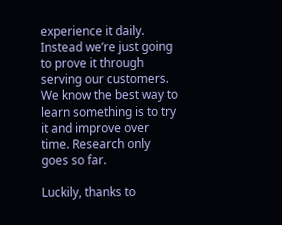experience it daily. Instead we’re just going to prove it through serving our customers. We know the best way to learn something is to try it and improve over time. Research only goes so far.

Luckily, thanks to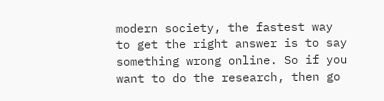modern society, the fastest way to get the right answer is to say something wrong online. So if you want to do the research, then go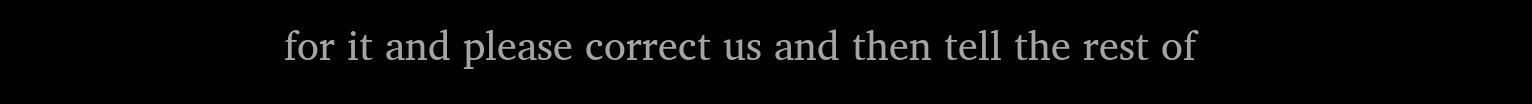for it and please correct us and then tell the rest of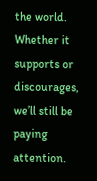the world. Whether it supports or discourages, we’ll still be paying attention.